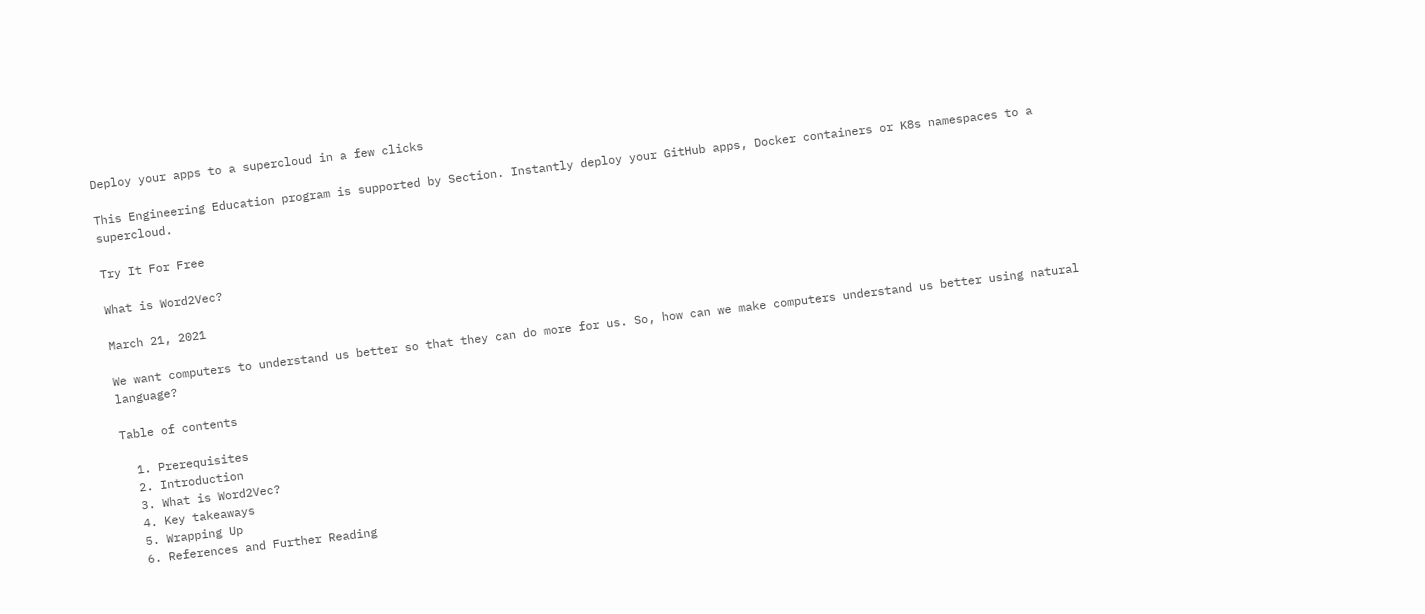Deploy your apps to a supercloud in a few clicks

This Engineering Education program is supported by Section. Instantly deploy your GitHub apps, Docker containers or K8s namespaces to a supercloud.

Try It For Free

What is Word2Vec?

March 21, 2021

We want computers to understand us better so that they can do more for us. So, how can we make computers understand us better using natural language?

Table of contents

  1. Prerequisites
  2. Introduction
  3. What is Word2Vec?
  4. Key takeaways
  5. Wrapping Up
  6. References and Further Reading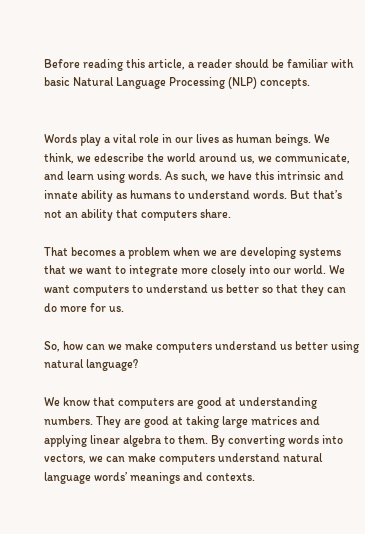Before reading this article, a reader should be familiar with basic Natural Language Processing (NLP) concepts.


Words play a vital role in our lives as human beings. We think, we edescribe the world around us, we communicate, and learn using words. As such, we have this intrinsic and innate ability as humans to understand words. But that’s not an ability that computers share.

That becomes a problem when we are developing systems that we want to integrate more closely into our world. We want computers to understand us better so that they can do more for us.

So, how can we make computers understand us better using natural language?

We know that computers are good at understanding numbers. They are good at taking large matrices and applying linear algebra to them. By converting words into vectors, we can make computers understand natural language words’ meanings and contexts.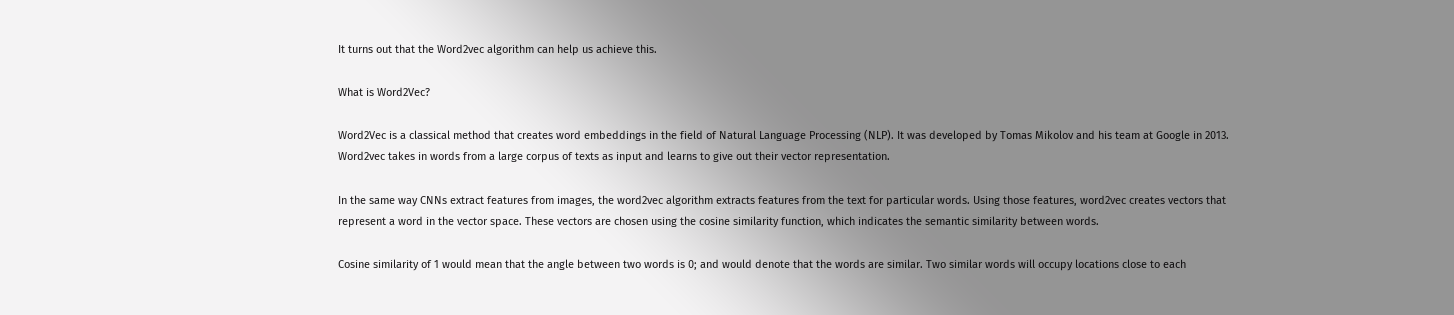It turns out that the Word2vec algorithm can help us achieve this.

What is Word2Vec?

Word2Vec is a classical method that creates word embeddings in the field of Natural Language Processing (NLP). It was developed by Tomas Mikolov and his team at Google in 2013. Word2vec takes in words from a large corpus of texts as input and learns to give out their vector representation.

In the same way CNNs extract features from images, the word2vec algorithm extracts features from the text for particular words. Using those features, word2vec creates vectors that represent a word in the vector space. These vectors are chosen using the cosine similarity function, which indicates the semantic similarity between words.

Cosine similarity of 1 would mean that the angle between two words is 0; and would denote that the words are similar. Two similar words will occupy locations close to each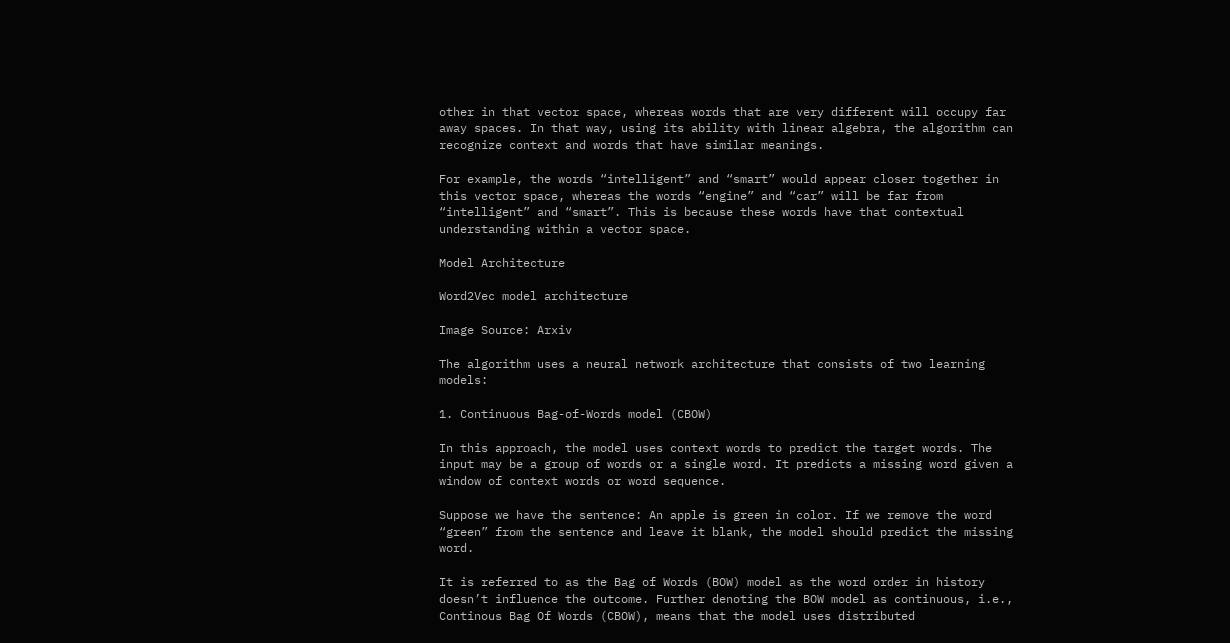other in that vector space, whereas words that are very different will occupy far away spaces. In that way, using its ability with linear algebra, the algorithm can recognize context and words that have similar meanings.

For example, the words “intelligent” and “smart” would appear closer together in this vector space, whereas the words “engine” and “car” will be far from “intelligent” and “smart”. This is because these words have that contextual understanding within a vector space.

Model Architecture

Word2Vec model architecture

Image Source: Arxiv

The algorithm uses a neural network architecture that consists of two learning models:

1. Continuous Bag-of-Words model (CBOW)

In this approach, the model uses context words to predict the target words. The input may be a group of words or a single word. It predicts a missing word given a window of context words or word sequence.

Suppose we have the sentence: An apple is green in color. If we remove the word “green” from the sentence and leave it blank, the model should predict the missing word.

It is referred to as the Bag of Words (BOW) model as the word order in history doesn’t influence the outcome. Further denoting the BOW model as continuous, i.e., Continous Bag Of Words (CBOW), means that the model uses distributed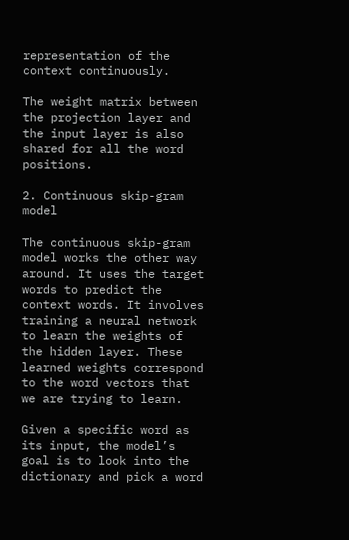representation of the context continuously.

The weight matrix between the projection layer and the input layer is also shared for all the word positions.

2. Continuous skip-gram model

The continuous skip-gram model works the other way around. It uses the target words to predict the context words. It involves training a neural network to learn the weights of the hidden layer. These learned weights correspond to the word vectors that we are trying to learn.

Given a specific word as its input, the model’s goal is to look into the dictionary and pick a word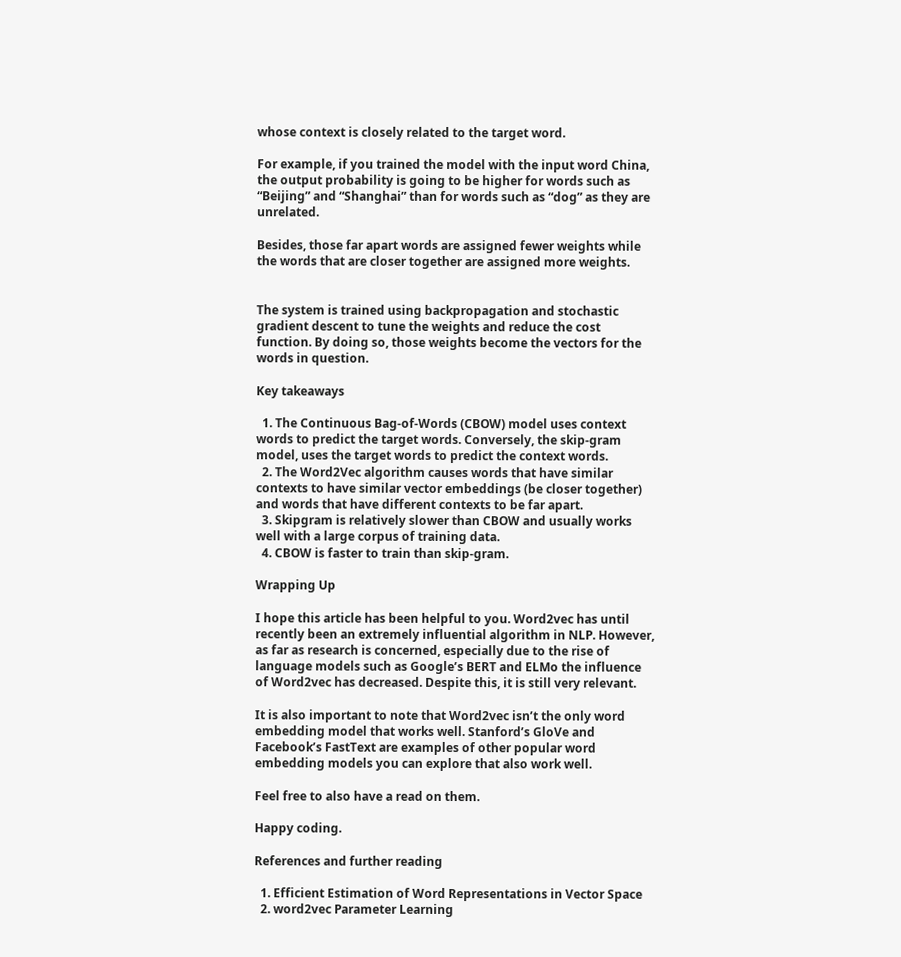whose context is closely related to the target word.

For example, if you trained the model with the input word China, the output probability is going to be higher for words such as “Beijing” and “Shanghai” than for words such as “dog” as they are unrelated.

Besides, those far apart words are assigned fewer weights while the words that are closer together are assigned more weights.


The system is trained using backpropagation and stochastic gradient descent to tune the weights and reduce the cost function. By doing so, those weights become the vectors for the words in question.

Key takeaways

  1. The Continuous Bag-of-Words (CBOW) model uses context words to predict the target words. Conversely, the skip-gram model, uses the target words to predict the context words.
  2. The Word2Vec algorithm causes words that have similar contexts to have similar vector embeddings (be closer together) and words that have different contexts to be far apart.
  3. Skipgram is relatively slower than CBOW and usually works well with a large corpus of training data.
  4. CBOW is faster to train than skip-gram.

Wrapping Up

I hope this article has been helpful to you. Word2vec has until recently been an extremely influential algorithm in NLP. However, as far as research is concerned, especially due to the rise of language models such as Google’s BERT and ELMo the influence of Word2vec has decreased. Despite this, it is still very relevant.

It is also important to note that Word2vec isn’t the only word embedding model that works well. Stanford’s GloVe and Facebook’s FastText are examples of other popular word embedding models you can explore that also work well.

Feel free to also have a read on them.

Happy coding.

References and further reading

  1. Efficient Estimation of Word Representations in Vector Space
  2. word2vec Parameter Learning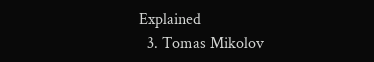Explained
  3. Tomas Mikolov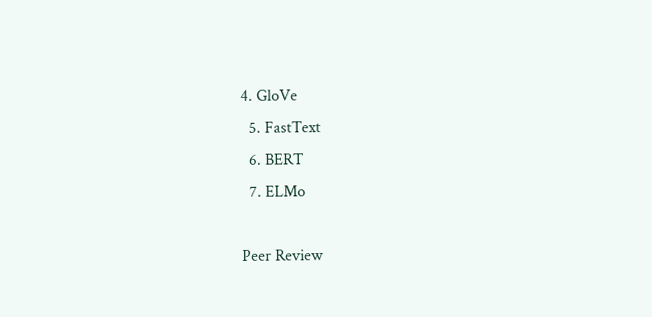4. GloVe
  5. FastText
  6. BERT
  7. ELMo

Peer Review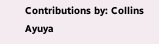Contributions by: Collins Ayuya